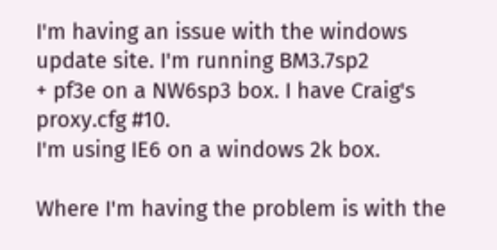I'm having an issue with the windows update site. I'm running BM3.7sp2
+ pf3e on a NW6sp3 box. I have Craig's proxy.cfg #10.
I'm using IE6 on a windows 2k box.

Where I'm having the problem is with the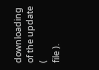downloading of the update (
file ).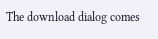The download dialog comes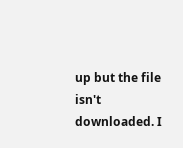up but the file isn't downloaded. I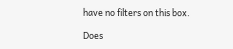have no filters on this box.

Does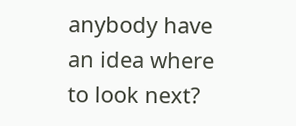anybody have an idea where to look next?